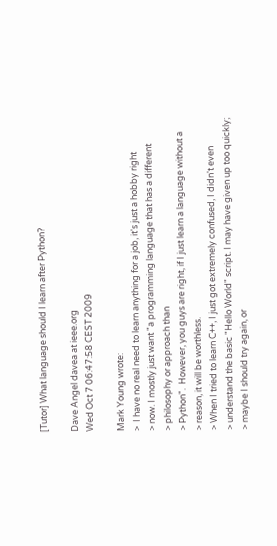[Tutor] What language should I learn after Python?

Dave Angel davea at ieee.org
Wed Oct 7 06:47:58 CEST 2009

Mark Young wrote:
>  I have no real need to learn anything for a job, it's just a hobby right
> now. I mostly just want "a programming language that has a different
> philosophy or approach than
> Python".  However, you guys are right, if I just learn a language without a
> reason, it will be worthless.
> When I tried to learn C++, I just got extremely confused, I didn't even
> understand the basic "Hello World" script. I may have given up too quickly;
> maybe I should try again, or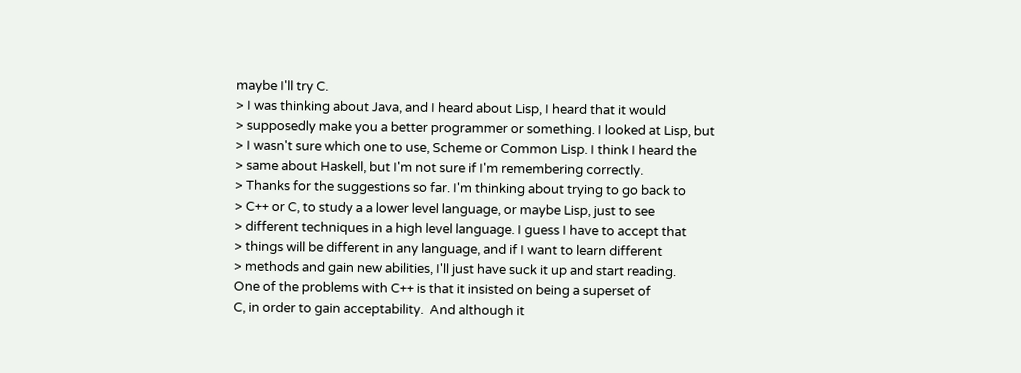maybe I'll try C.
> I was thinking about Java, and I heard about Lisp, I heard that it would
> supposedly make you a better programmer or something. I looked at Lisp, but
> I wasn't sure which one to use, Scheme or Common Lisp. I think I heard the
> same about Haskell, but I'm not sure if I'm remembering correctly.
> Thanks for the suggestions so far. I'm thinking about trying to go back to
> C++ or C, to study a a lower level language, or maybe Lisp, just to see
> different techniques in a high level language. I guess I have to accept that
> things will be different in any language, and if I want to learn different
> methods and gain new abilities, I'll just have suck it up and start reading.
One of the problems with C++ is that it insisted on being a superset of
C, in order to gain acceptability.  And although it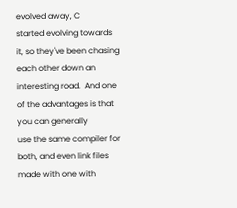evolved away, C
started evolving towards it, so they've been chasing each other down an
interesting road.  And one of the advantages is that you can generally
use the same compiler for both, and even link files made with one with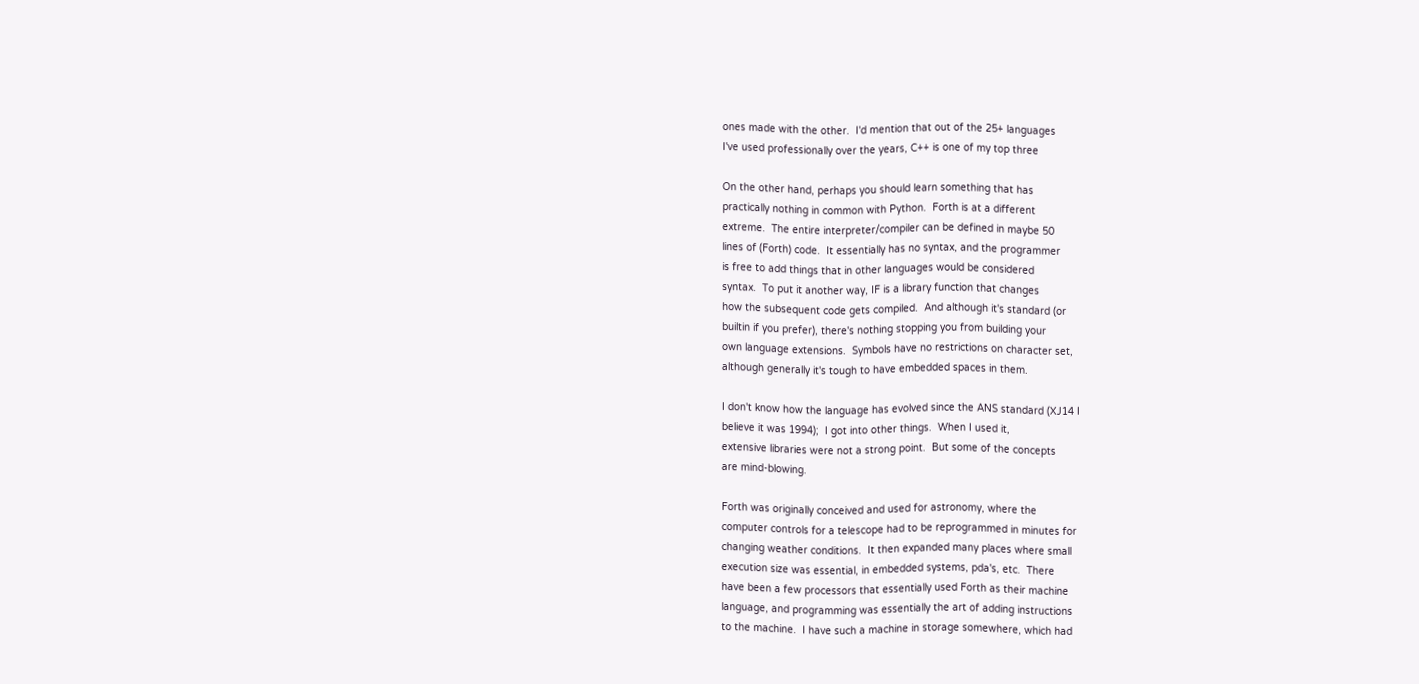ones made with the other.  I'd mention that out of the 25+ languages
I've used professionally over the years, C++ is one of my top three

On the other hand, perhaps you should learn something that has
practically nothing in common with Python.  Forth is at a different
extreme.  The entire interpreter/compiler can be defined in maybe 50
lines of (Forth) code.  It essentially has no syntax, and the programmer
is free to add things that in other languages would be considered
syntax.  To put it another way, IF is a library function that changes
how the subsequent code gets compiled.  And although it's standard (or
builtin if you prefer), there's nothing stopping you from building your
own language extensions.  Symbols have no restrictions on character set,
although generally it's tough to have embedded spaces in them.

I don't know how the language has evolved since the ANS standard (XJ14 I
believe it was 1994);  I got into other things.  When I used it,
extensive libraries were not a strong point.  But some of the concepts
are mind-blowing.

Forth was originally conceived and used for astronomy, where the
computer controls for a telescope had to be reprogrammed in minutes for
changing weather conditions.  It then expanded many places where small
execution size was essential, in embedded systems, pda's, etc.  There
have been a few processors that essentially used Forth as their machine
language, and programming was essentially the art of adding instructions
to the machine.  I have such a machine in storage somewhere, which had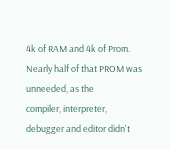4k of RAM and 4k of Prom.  Nearly half of that PROM was unneeded, as the
compiler, interpreter, debugger and editor didn't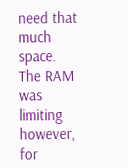need that much space.
The RAM was limiting however, for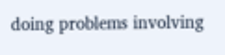doing problems involving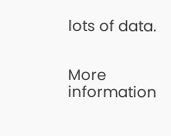lots of data.


More information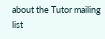about the Tutor mailing list